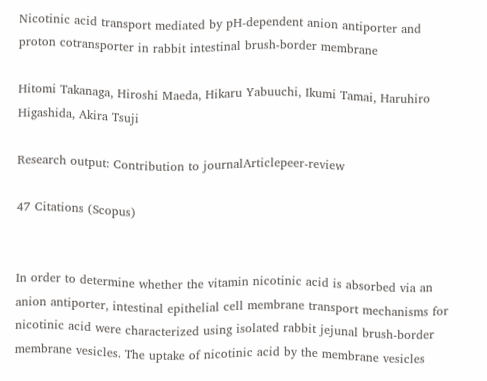Nicotinic acid transport mediated by pH-dependent anion antiporter and proton cotransporter in rabbit intestinal brush-border membrane

Hitomi Takanaga, Hiroshi Maeda, Hikaru Yabuuchi, Ikumi Tamai, Haruhiro Higashida, Akira Tsuji

Research output: Contribution to journalArticlepeer-review

47 Citations (Scopus)


In order to determine whether the vitamin nicotinic acid is absorbed via an anion antiporter, intestinal epithelial cell membrane transport mechanisms for nicotinic acid were characterized using isolated rabbit jejunal brush-border membrane vesicles. The uptake of nicotinic acid by the membrane vesicles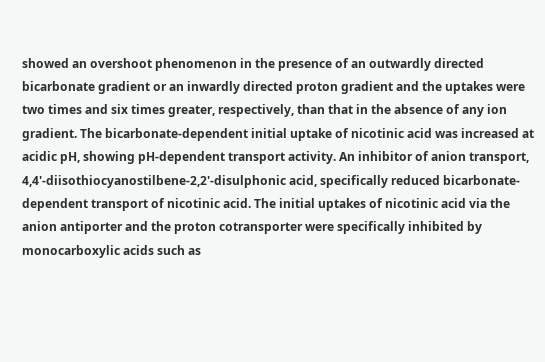showed an overshoot phenomenon in the presence of an outwardly directed bicarbonate gradient or an inwardly directed proton gradient and the uptakes were two times and six times greater, respectively, than that in the absence of any ion gradient. The bicarbonate-dependent initial uptake of nicotinic acid was increased at acidic pH, showing pH-dependent transport activity. An inhibitor of anion transport, 4,4'-diisothiocyanostilbene-2,2'-disulphonic acid, specifically reduced bicarbonate-dependent transport of nicotinic acid. The initial uptakes of nicotinic acid via the anion antiporter and the proton cotransporter were specifically inhibited by monocarboxylic acids such as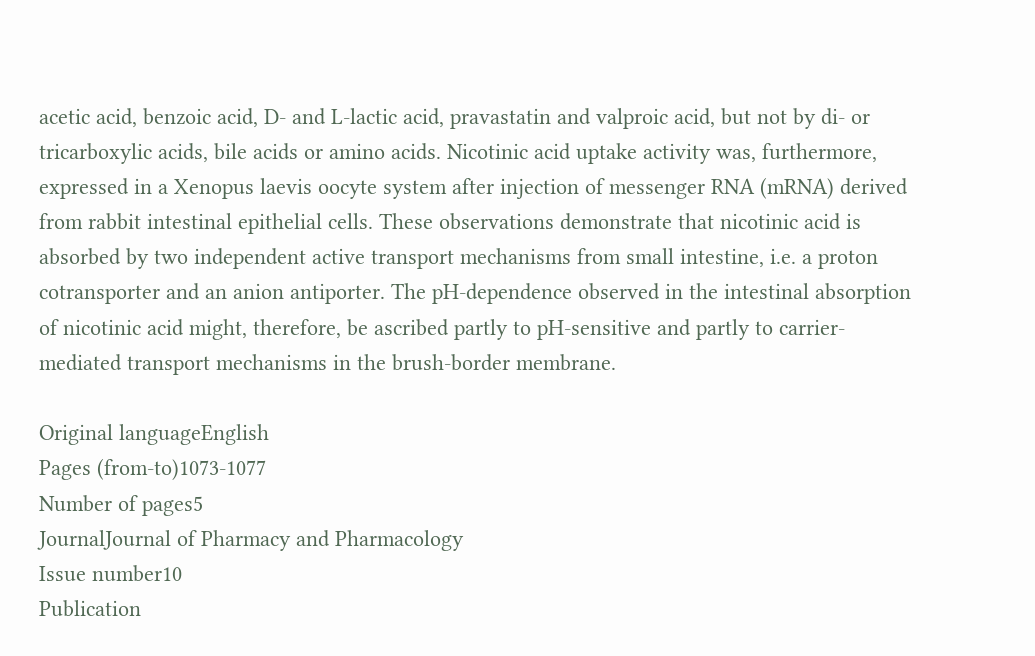acetic acid, benzoic acid, D- and L-lactic acid, pravastatin and valproic acid, but not by di- or tricarboxylic acids, bile acids or amino acids. Nicotinic acid uptake activity was, furthermore, expressed in a Xenopus laevis oocyte system after injection of messenger RNA (mRNA) derived from rabbit intestinal epithelial cells. These observations demonstrate that nicotinic acid is absorbed by two independent active transport mechanisms from small intestine, i.e. a proton cotransporter and an anion antiporter. The pH-dependence observed in the intestinal absorption of nicotinic acid might, therefore, be ascribed partly to pH-sensitive and partly to carrier-mediated transport mechanisms in the brush-border membrane.

Original languageEnglish
Pages (from-to)1073-1077
Number of pages5
JournalJournal of Pharmacy and Pharmacology
Issue number10
Publication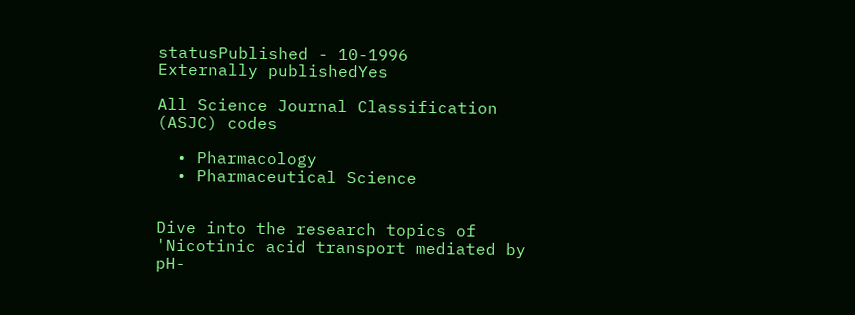statusPublished - 10-1996
Externally publishedYes

All Science Journal Classification (ASJC) codes

  • Pharmacology
  • Pharmaceutical Science


Dive into the research topics of 'Nicotinic acid transport mediated by pH-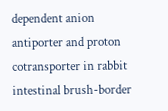dependent anion antiporter and proton cotransporter in rabbit intestinal brush-border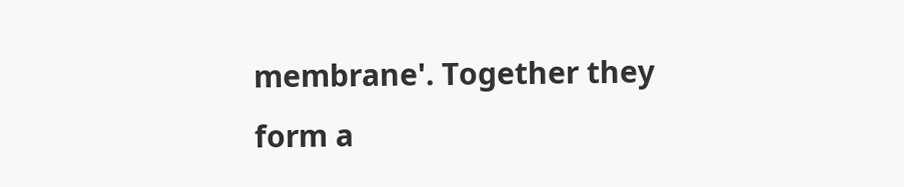membrane'. Together they form a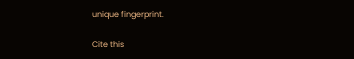unique fingerprint.

Cite this